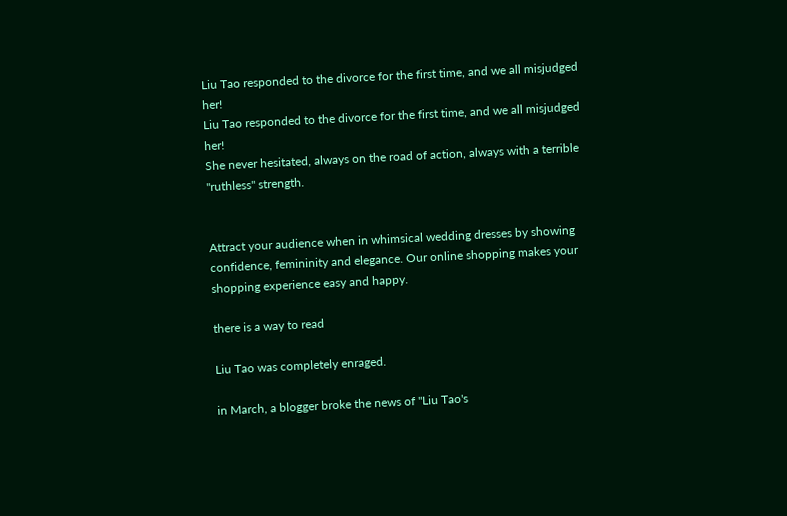Liu Tao responded to the divorce for the first time, and we all misjudged her!
Liu Tao responded to the divorce for the first time, and we all misjudged her!
She never hesitated, always on the road of action, always with a terrible "ruthless" strength.


Attract your audience when in whimsical wedding dresses by showing confidence, femininity and elegance. Our online shopping makes your shopping experience easy and happy.

there is a way to read

Liu Tao was completely enraged.

in March, a blogger broke the news of "Liu Tao's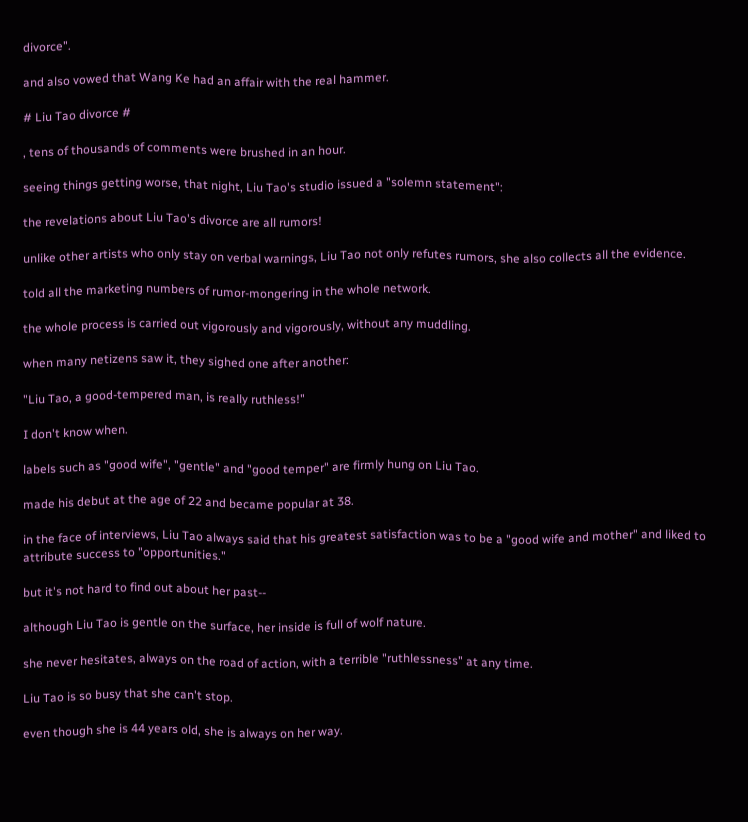divorce".

and also vowed that Wang Ke had an affair with the real hammer.

# Liu Tao divorce #

, tens of thousands of comments were brushed in an hour.

seeing things getting worse, that night, Liu Tao's studio issued a "solemn statement":

the revelations about Liu Tao's divorce are all rumors!

unlike other artists who only stay on verbal warnings, Liu Tao not only refutes rumors, she also collects all the evidence.

told all the marketing numbers of rumor-mongering in the whole network.

the whole process is carried out vigorously and vigorously, without any muddling.

when many netizens saw it, they sighed one after another:

"Liu Tao, a good-tempered man, is really ruthless!"

I don't know when.

labels such as "good wife", "gentle" and "good temper" are firmly hung on Liu Tao.

made his debut at the age of 22 and became popular at 38.

in the face of interviews, Liu Tao always said that his greatest satisfaction was to be a "good wife and mother" and liked to attribute success to "opportunities."

but it's not hard to find out about her past--

although Liu Tao is gentle on the surface, her inside is full of wolf nature.

she never hesitates, always on the road of action, with a terrible "ruthlessness" at any time.

Liu Tao is so busy that she can't stop.

even though she is 44 years old, she is always on her way.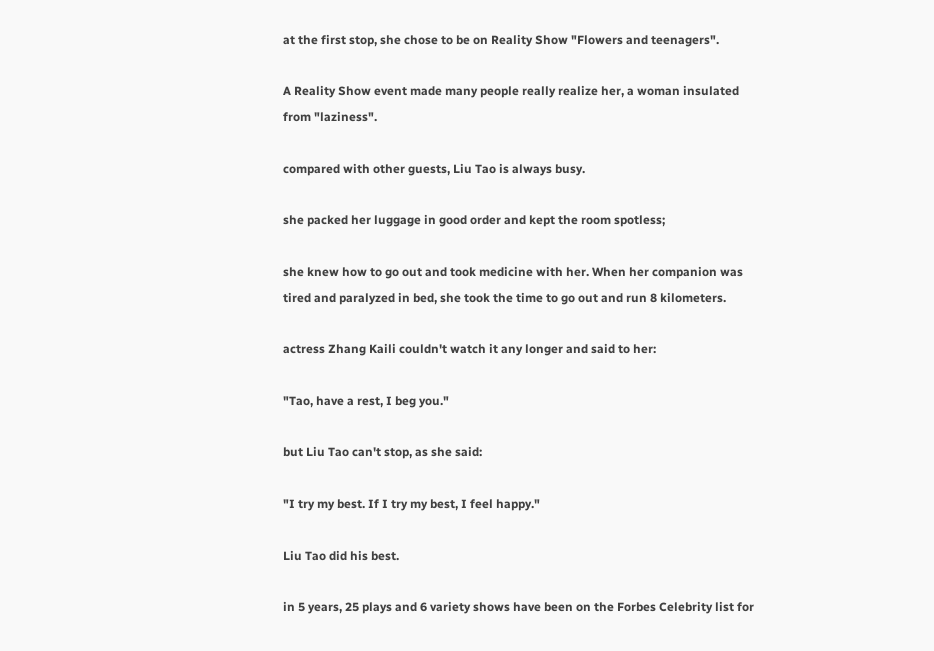at the first stop, she chose to be on Reality Show "Flowers and teenagers".

A Reality Show event made many people really realize her, a woman insulated from "laziness".

compared with other guests, Liu Tao is always busy.

she packed her luggage in good order and kept the room spotless;

she knew how to go out and took medicine with her. When her companion was tired and paralyzed in bed, she took the time to go out and run 8 kilometers.

actress Zhang Kaili couldn't watch it any longer and said to her:

"Tao, have a rest, I beg you."

but Liu Tao can't stop, as she said:

"I try my best. If I try my best, I feel happy."

Liu Tao did his best.

in 5 years, 25 plays and 6 variety shows have been on the Forbes Celebrity list for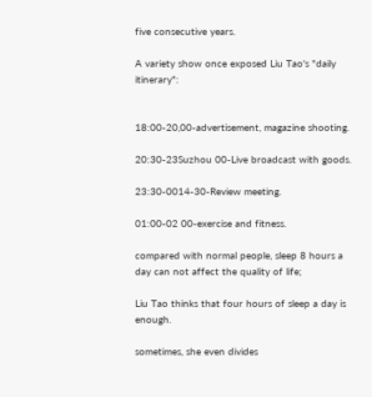five consecutive years.

A variety show once exposed Liu Tao's "daily itinerary":


18:00-20,00-advertisement, magazine shooting.

20:30-23Suzhou 00-Live broadcast with goods.

23:30-0014-30-Review meeting.

01:00-02 00-exercise and fitness.

compared with normal people, sleep 8 hours a day can not affect the quality of life;

Liu Tao thinks that four hours of sleep a day is enough.

sometimes, she even divides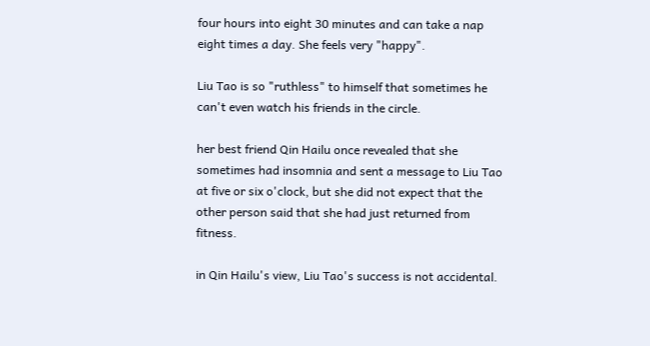four hours into eight 30 minutes and can take a nap eight times a day. She feels very "happy".

Liu Tao is so "ruthless" to himself that sometimes he can't even watch his friends in the circle.

her best friend Qin Hailu once revealed that she sometimes had insomnia and sent a message to Liu Tao at five or six o'clock, but she did not expect that the other person said that she had just returned from fitness.

in Qin Hailu's view, Liu Tao's success is not accidental.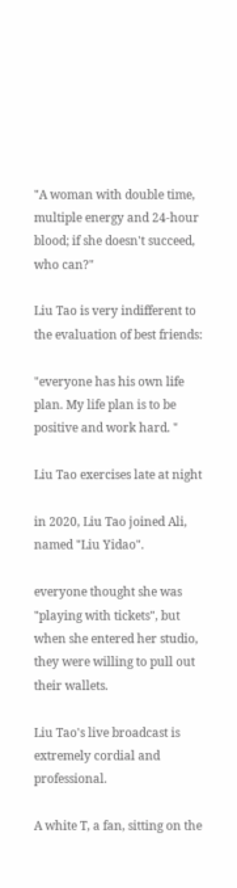"A woman with double time, multiple energy and 24-hour blood; if she doesn't succeed, who can?"

Liu Tao is very indifferent to the evaluation of best friends:

"everyone has his own life plan. My life plan is to be positive and work hard. "

Liu Tao exercises late at night

in 2020, Liu Tao joined Ali, named "Liu Yidao".

everyone thought she was "playing with tickets", but when she entered her studio, they were willing to pull out their wallets.

Liu Tao's live broadcast is extremely cordial and professional.

A white T, a fan, sitting on the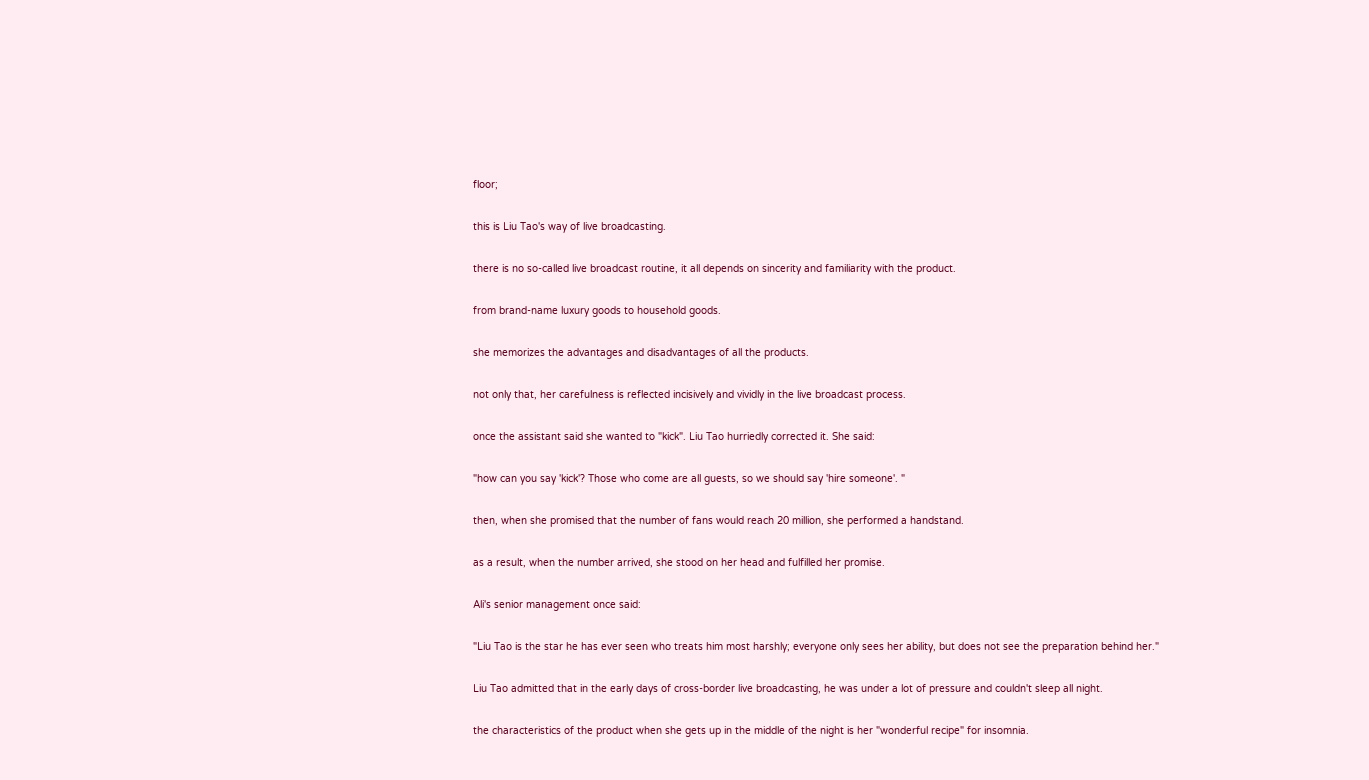floor;

this is Liu Tao's way of live broadcasting.

there is no so-called live broadcast routine, it all depends on sincerity and familiarity with the product.

from brand-name luxury goods to household goods.

she memorizes the advantages and disadvantages of all the products.

not only that, her carefulness is reflected incisively and vividly in the live broadcast process.

once the assistant said she wanted to "kick". Liu Tao hurriedly corrected it. She said:

"how can you say 'kick'? Those who come are all guests, so we should say 'hire someone'. "

then, when she promised that the number of fans would reach 20 million, she performed a handstand.

as a result, when the number arrived, she stood on her head and fulfilled her promise.

Ali's senior management once said:

"Liu Tao is the star he has ever seen who treats him most harshly; everyone only sees her ability, but does not see the preparation behind her."

Liu Tao admitted that in the early days of cross-border live broadcasting, he was under a lot of pressure and couldn't sleep all night.

the characteristics of the product when she gets up in the middle of the night is her "wonderful recipe" for insomnia.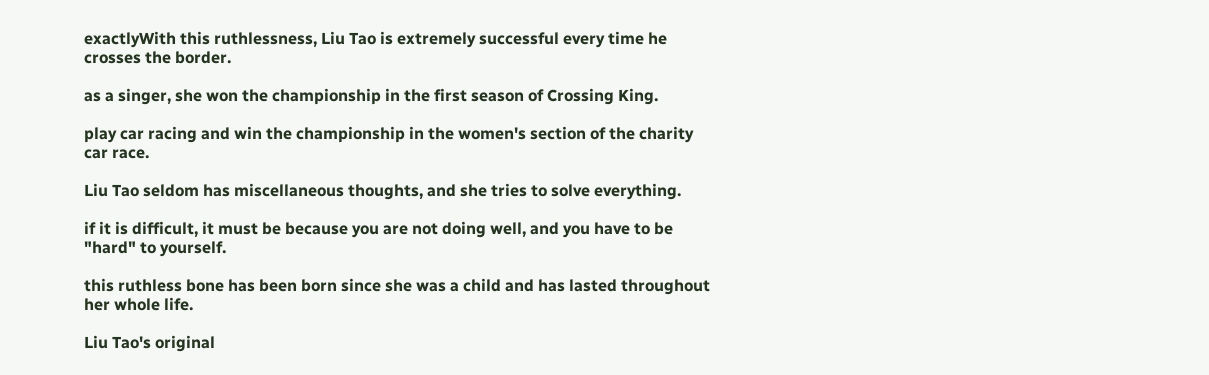exactlyWith this ruthlessness, Liu Tao is extremely successful every time he crosses the border.

as a singer, she won the championship in the first season of Crossing King.

play car racing and win the championship in the women's section of the charity car race.

Liu Tao seldom has miscellaneous thoughts, and she tries to solve everything.

if it is difficult, it must be because you are not doing well, and you have to be "hard" to yourself.

this ruthless bone has been born since she was a child and has lasted throughout her whole life.

Liu Tao's original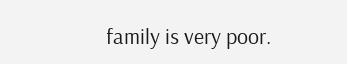family is very poor.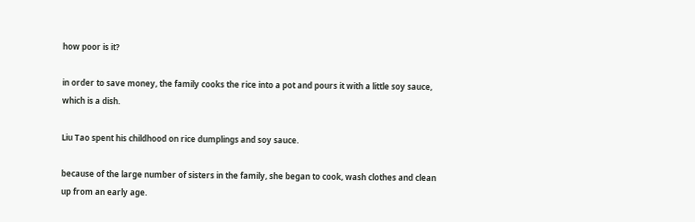how poor is it?

in order to save money, the family cooks the rice into a pot and pours it with a little soy sauce, which is a dish.

Liu Tao spent his childhood on rice dumplings and soy sauce.

because of the large number of sisters in the family, she began to cook, wash clothes and clean up from an early age.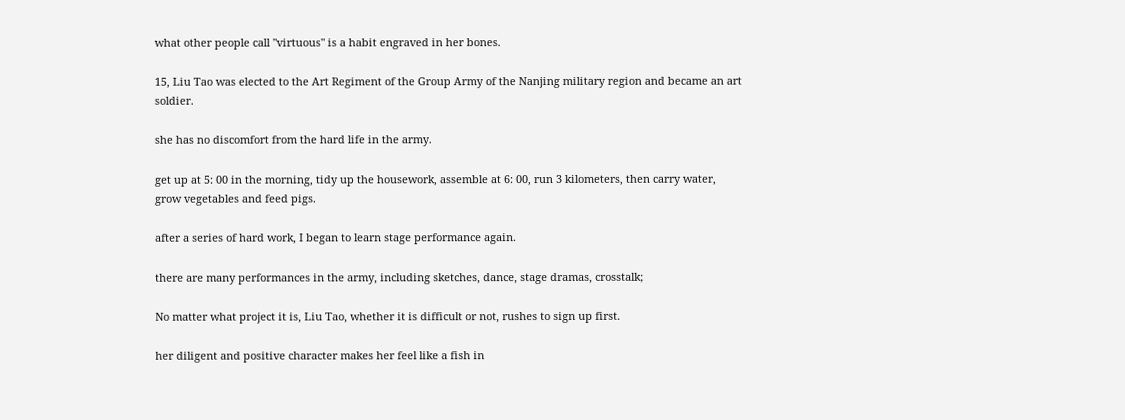what other people call "virtuous" is a habit engraved in her bones.

15, Liu Tao was elected to the Art Regiment of the Group Army of the Nanjing military region and became an art soldier.

she has no discomfort from the hard life in the army.

get up at 5: 00 in the morning, tidy up the housework, assemble at 6: 00, run 3 kilometers, then carry water, grow vegetables and feed pigs.

after a series of hard work, I began to learn stage performance again.

there are many performances in the army, including sketches, dance, stage dramas, crosstalk;

No matter what project it is, Liu Tao, whether it is difficult or not, rushes to sign up first.

her diligent and positive character makes her feel like a fish in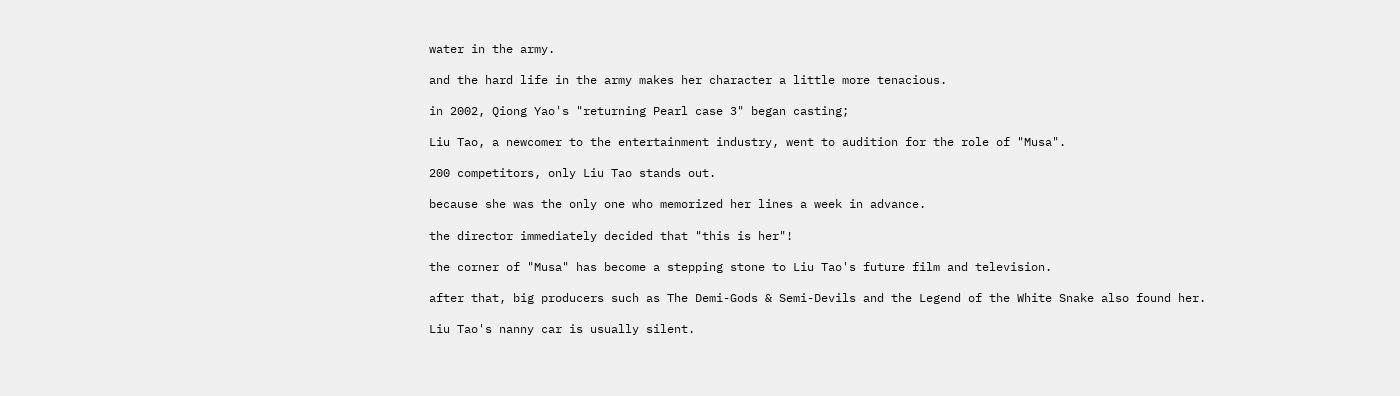water in the army.

and the hard life in the army makes her character a little more tenacious.

in 2002, Qiong Yao's "returning Pearl case 3" began casting;

Liu Tao, a newcomer to the entertainment industry, went to audition for the role of "Musa".

200 competitors, only Liu Tao stands out.

because she was the only one who memorized her lines a week in advance.

the director immediately decided that "this is her"!

the corner of "Musa" has become a stepping stone to Liu Tao's future film and television.

after that, big producers such as The Demi-Gods & Semi-Devils and the Legend of the White Snake also found her.

Liu Tao's nanny car is usually silent.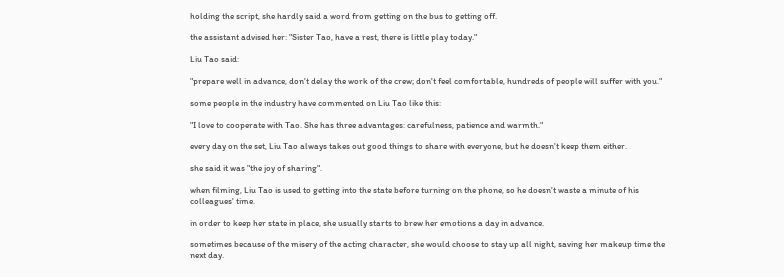holding the script, she hardly said a word from getting on the bus to getting off.

the assistant advised her: "Sister Tao, have a rest, there is little play today."

Liu Tao said:

"prepare well in advance, don't delay the work of the crew; don't feel comfortable, hundreds of people will suffer with you."

some people in the industry have commented on Liu Tao like this:

"I love to cooperate with Tao. She has three advantages: carefulness, patience and warmth."

every day on the set, Liu Tao always takes out good things to share with everyone, but he doesn't keep them either.

she said it was "the joy of sharing".

when filming, Liu Tao is used to getting into the state before turning on the phone, so he doesn't waste a minute of his colleagues' time.

in order to keep her state in place, she usually starts to brew her emotions a day in advance.

sometimes because of the misery of the acting character, she would choose to stay up all night, saving her makeup time the next day.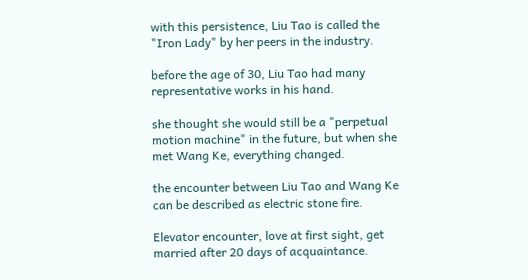with this persistence, Liu Tao is called the "Iron Lady" by her peers in the industry.

before the age of 30, Liu Tao had many representative works in his hand.

she thought she would still be a "perpetual motion machine" in the future, but when she met Wang Ke, everything changed.

the encounter between Liu Tao and Wang Ke can be described as electric stone fire.

Elevator encounter, love at first sight, get married after 20 days of acquaintance.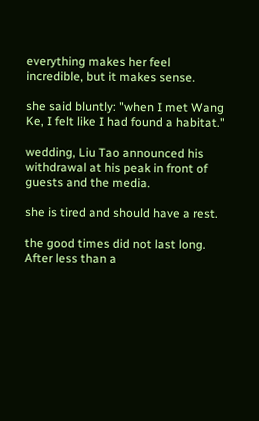everything makes her feel incredible, but it makes sense.

she said bluntly: "when I met Wang Ke, I felt like I had found a habitat."

wedding, Liu Tao announced his withdrawal at his peak in front of guests and the media.

she is tired and should have a rest.

the good times did not last long. After less than a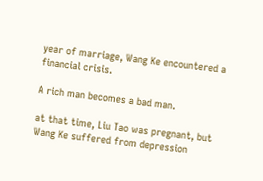year of marriage, Wang Ke encountered a financial crisis.

A rich man becomes a bad man.

at that time, Liu Tao was pregnant, but Wang Ke suffered from depression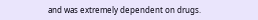and was extremely dependent on drugs.